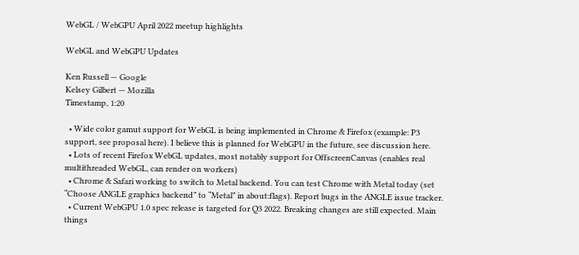WebGL / WebGPU April 2022 meetup highlights

WebGL and WebGPU Updates

Ken Russell — Google
Kelsey Gilbert — Mozilla
Timestamp, 1:20

  • Wide color gamut support for WebGL is being implemented in Chrome & Firefox (example: P3 support, see proposal here). I believe this is planned for WebGPU in the future, see discussion here.
  • Lots of recent Firefox WebGL updates, most notably support for OffscreenCanvas (enables real multithreaded WebGL, can render on workers)
  • Chrome & Safari working to switch to Metal backend. You can test Chrome with Metal today (set “Choose ANGLE graphics backend” to “Metal” in about:flags). Report bugs in the ANGLE issue tracker.
  • Current WebGPU 1.0 spec release is targeted for Q3 2022. Breaking changes are still expected. Main things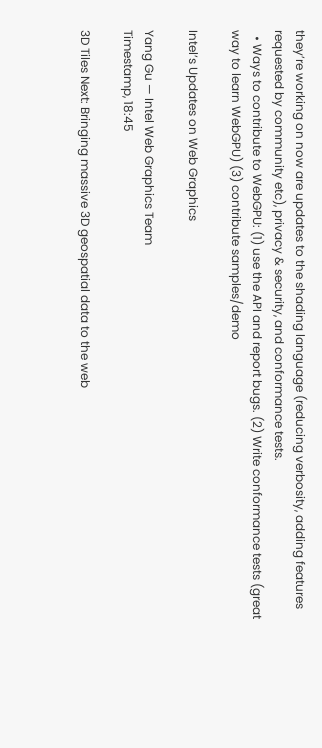they’re working on now are updates to the shading language (reducing verbosity, adding features requested by community etc), privacy & security, and conformance tests.
  • Ways to contribute to WebGPU: (1) use the API and report bugs. (2) Write conformance tests (great way to learn WebGPU) (3) contribute samples/demo

Intel’s Updates on Web Graphics

Yang Gu — Intel Web Graphics Team
Timestamp, 18:45

3D Tiles Next: Bringing massive 3D geospatial data to the web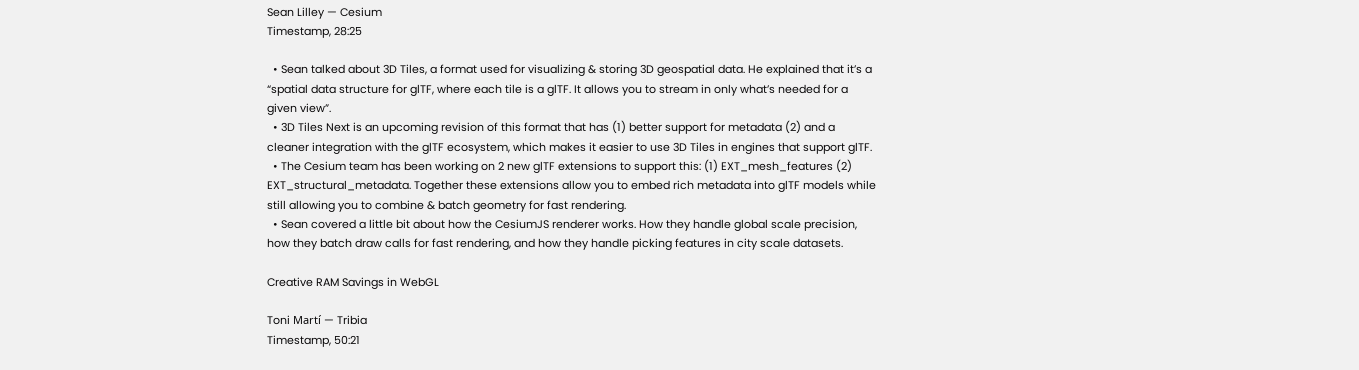Sean Lilley — Cesium
Timestamp, 28:25

  • Sean talked about 3D Tiles, a format used for visualizing & storing 3D geospatial data. He explained that it’s a “spatial data structure for glTF, where each tile is a glTF. It allows you to stream in only what’s needed for a given view”.
  • 3D Tiles Next is an upcoming revision of this format that has (1) better support for metadata (2) and a cleaner integration with the glTF ecosystem, which makes it easier to use 3D Tiles in engines that support glTF.
  • The Cesium team has been working on 2 new glTF extensions to support this: (1) EXT_mesh_features (2) EXT_structural_metadata. Together these extensions allow you to embed rich metadata into glTF models while still allowing you to combine & batch geometry for fast rendering.
  • Sean covered a little bit about how the CesiumJS renderer works. How they handle global scale precision, how they batch draw calls for fast rendering, and how they handle picking features in city scale datasets.

Creative RAM Savings in WebGL

Toni Martí — Tribia
Timestamp, 50:21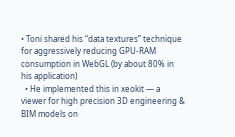• Toni shared his “data textures” technique for aggressively reducing GPU-RAM consumption in WebGL (by about 80% in his application)
  • He implemented this in xeokit — a viewer for high precision 3D engineering & BIM models on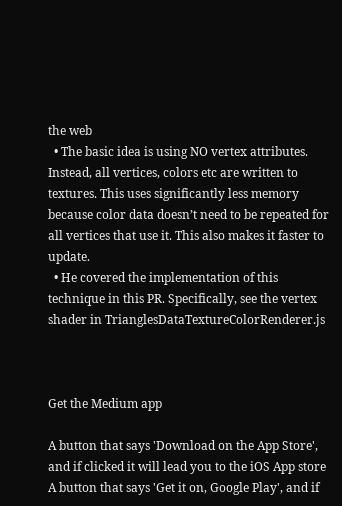the web
  • The basic idea is using NO vertex attributes. Instead, all vertices, colors etc are written to textures. This uses significantly less memory because color data doesn’t need to be repeated for all vertices that use it. This also makes it faster to update.
  • He covered the implementation of this technique in this PR. Specifically, see the vertex shader in TrianglesDataTextureColorRenderer.js



Get the Medium app

A button that says 'Download on the App Store', and if clicked it will lead you to the iOS App store
A button that says 'Get it on, Google Play', and if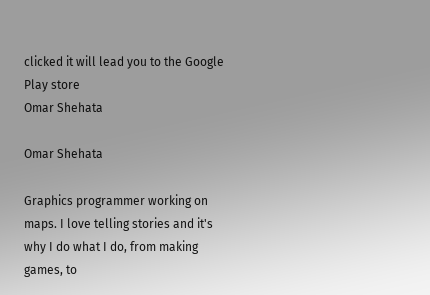clicked it will lead you to the Google Play store
Omar Shehata

Omar Shehata

Graphics programmer working on maps. I love telling stories and it's why I do what I do, from making games, to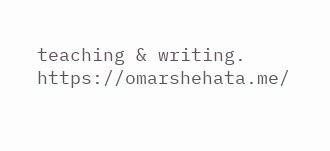teaching & writing. https://omarshehata.me/